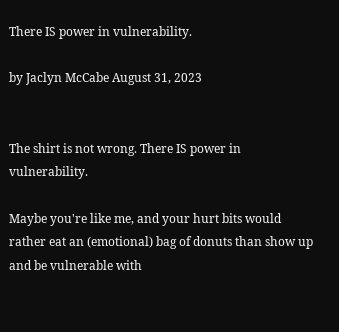There IS power in vulnerability.

by Jaclyn McCabe August 31, 2023


The shirt is not wrong. There IS power in vulnerability.

Maybe you're like me, and your hurt bits would rather eat an (emotional) bag of donuts than show up and be vulnerable with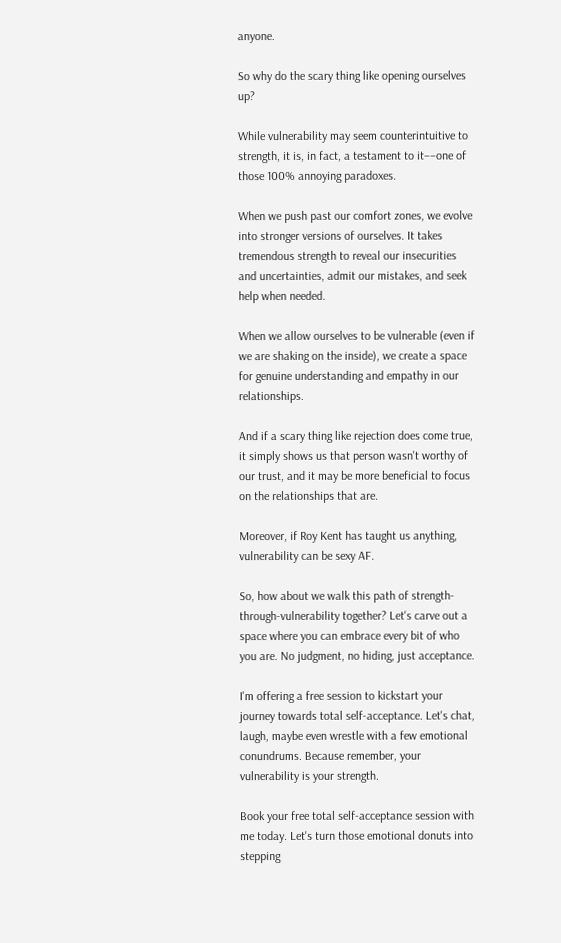anyone.

So why do the scary thing like opening ourselves up?

While vulnerability may seem counterintuitive to strength, it is, in fact, a testament to it––one of those 100% annoying paradoxes.

When we push past our comfort zones, we evolve into stronger versions of ourselves. It takes tremendous strength to reveal our insecurities and uncertainties, admit our mistakes, and seek help when needed.

When we allow ourselves to be vulnerable (even if we are shaking on the inside), we create a space for genuine understanding and empathy in our relationships.

And if a scary thing like rejection does come true, it simply shows us that person wasn't worthy of our trust, and it may be more beneficial to focus on the relationships that are.

Moreover, if Roy Kent has taught us anything, vulnerability can be sexy AF.

So, how about we walk this path of strength-through-vulnerability together? Let's carve out a space where you can embrace every bit of who you are. No judgment, no hiding, just acceptance.

I'm offering a free session to kickstart your journey towards total self-acceptance. Let's chat, laugh, maybe even wrestle with a few emotional conundrums. Because remember, your vulnerability is your strength.

Book your free total self-acceptance session with me today. Let's turn those emotional donuts into stepping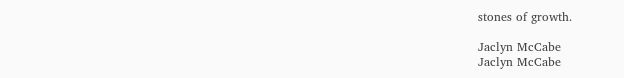stones of growth.

Jaclyn McCabe
Jaclyn McCabe